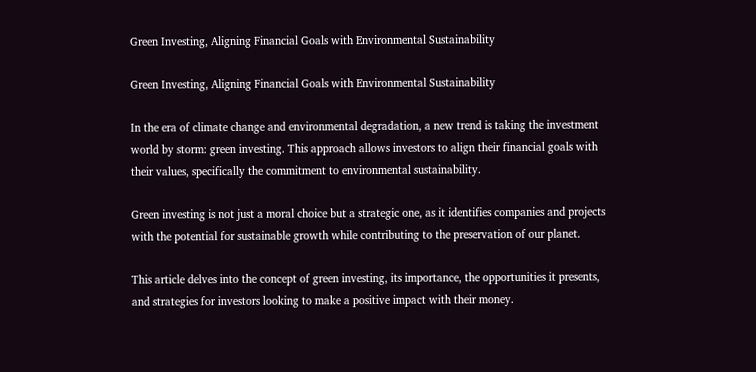Green Investing, Aligning Financial Goals with Environmental Sustainability

Green Investing, Aligning Financial Goals with Environmental Sustainability

In the era of climate change and environmental degradation, a new trend is taking the investment world by storm: green investing. This approach allows investors to align their financial goals with their values, specifically the commitment to environmental sustainability.

Green investing is not just a moral choice but a strategic one, as it identifies companies and projects with the potential for sustainable growth while contributing to the preservation of our planet.

This article delves into the concept of green investing, its importance, the opportunities it presents, and strategies for investors looking to make a positive impact with their money.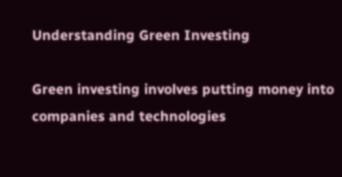Understanding Green Investing

Green investing involves putting money into companies and technologies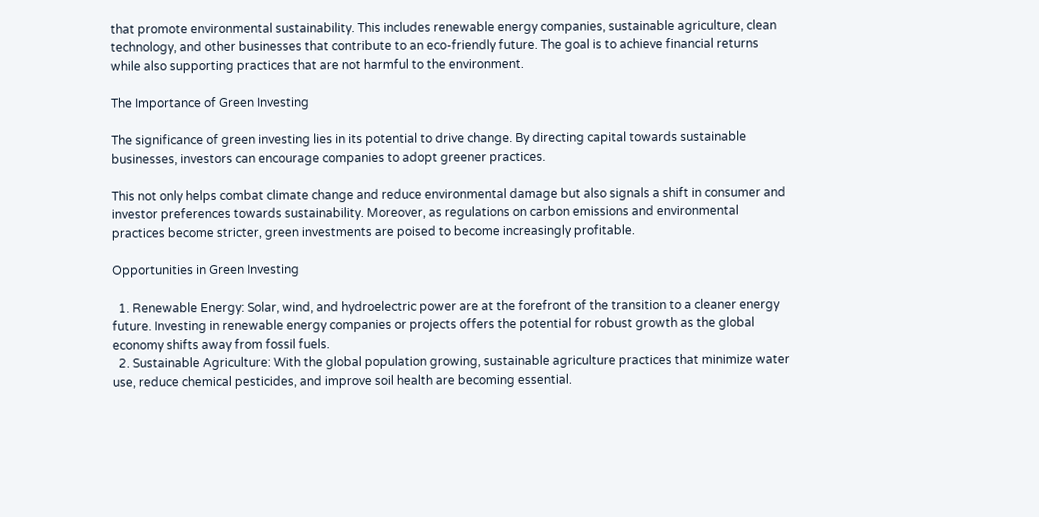that promote environmental sustainability. This includes renewable energy companies, sustainable agriculture, clean technology, and other businesses that contribute to an eco-friendly future. The goal is to achieve financial returns while also supporting practices that are not harmful to the environment.

The Importance of Green Investing

The significance of green investing lies in its potential to drive change. By directing capital towards sustainable businesses, investors can encourage companies to adopt greener practices.

This not only helps combat climate change and reduce environmental damage but also signals a shift in consumer and investor preferences towards sustainability. Moreover, as regulations on carbon emissions and environmental practices become stricter, green investments are poised to become increasingly profitable.

Opportunities in Green Investing

  1. Renewable Energy: Solar, wind, and hydroelectric power are at the forefront of the transition to a cleaner energy future. Investing in renewable energy companies or projects offers the potential for robust growth as the global economy shifts away from fossil fuels.
  2. Sustainable Agriculture: With the global population growing, sustainable agriculture practices that minimize water use, reduce chemical pesticides, and improve soil health are becoming essential.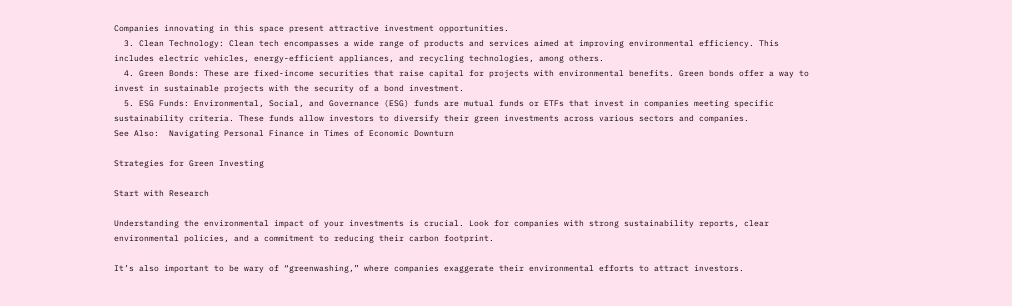Companies innovating in this space present attractive investment opportunities.
  3. Clean Technology: Clean tech encompasses a wide range of products and services aimed at improving environmental efficiency. This includes electric vehicles, energy-efficient appliances, and recycling technologies, among others.
  4. Green Bonds: These are fixed-income securities that raise capital for projects with environmental benefits. Green bonds offer a way to invest in sustainable projects with the security of a bond investment.
  5. ESG Funds: Environmental, Social, and Governance (ESG) funds are mutual funds or ETFs that invest in companies meeting specific sustainability criteria. These funds allow investors to diversify their green investments across various sectors and companies.
See Also:  Navigating Personal Finance in Times of Economic Downturn

Strategies for Green Investing

Start with Research

Understanding the environmental impact of your investments is crucial. Look for companies with strong sustainability reports, clear environmental policies, and a commitment to reducing their carbon footprint.

It’s also important to be wary of “greenwashing,” where companies exaggerate their environmental efforts to attract investors.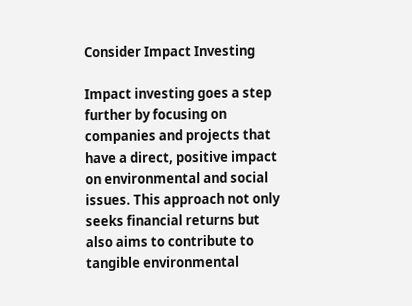Consider Impact Investing

Impact investing goes a step further by focusing on companies and projects that have a direct, positive impact on environmental and social issues. This approach not only seeks financial returns but also aims to contribute to tangible environmental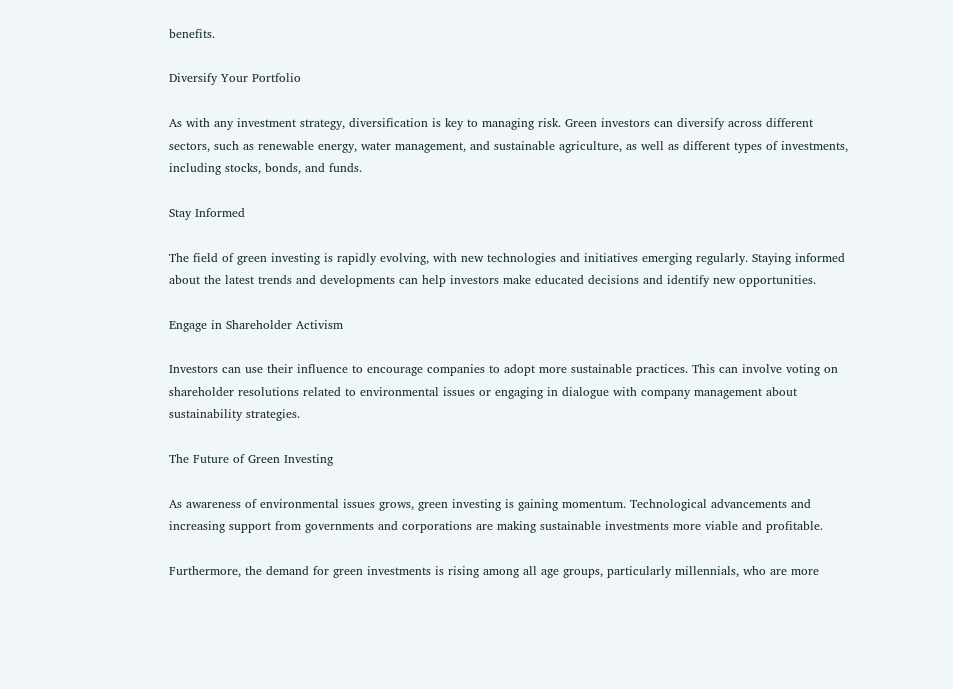benefits.

Diversify Your Portfolio

As with any investment strategy, diversification is key to managing risk. Green investors can diversify across different sectors, such as renewable energy, water management, and sustainable agriculture, as well as different types of investments, including stocks, bonds, and funds.

Stay Informed

The field of green investing is rapidly evolving, with new technologies and initiatives emerging regularly. Staying informed about the latest trends and developments can help investors make educated decisions and identify new opportunities.

Engage in Shareholder Activism

Investors can use their influence to encourage companies to adopt more sustainable practices. This can involve voting on shareholder resolutions related to environmental issues or engaging in dialogue with company management about sustainability strategies.

The Future of Green Investing

As awareness of environmental issues grows, green investing is gaining momentum. Technological advancements and increasing support from governments and corporations are making sustainable investments more viable and profitable.

Furthermore, the demand for green investments is rising among all age groups, particularly millennials, who are more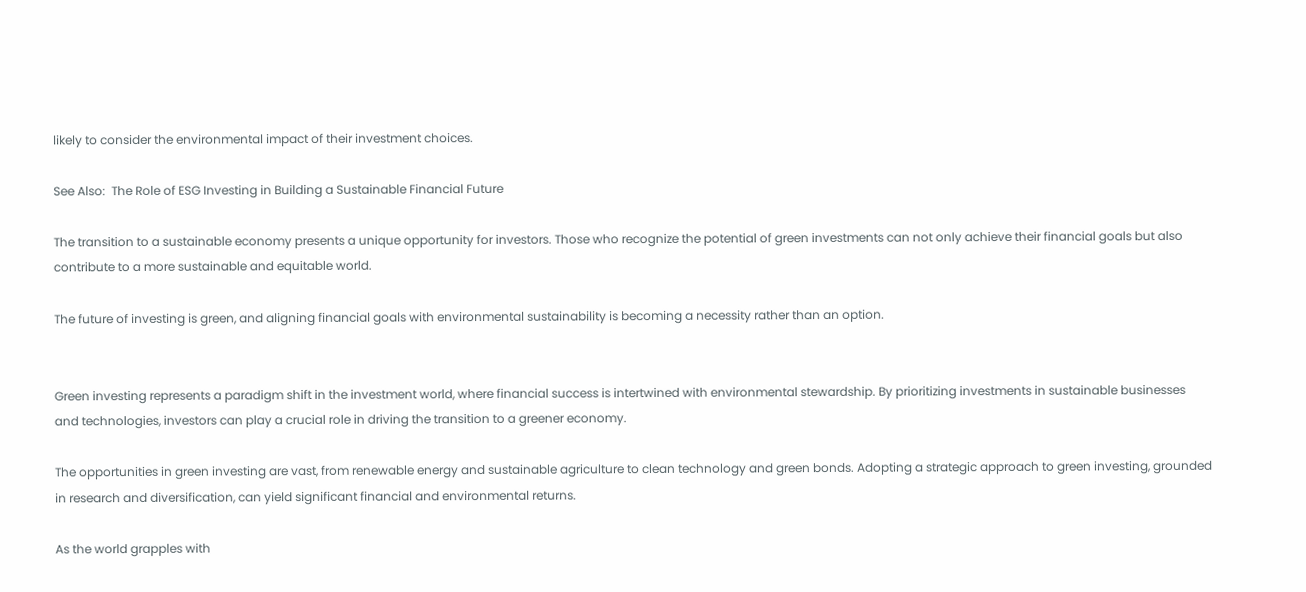likely to consider the environmental impact of their investment choices.

See Also:  The Role of ESG Investing in Building a Sustainable Financial Future

The transition to a sustainable economy presents a unique opportunity for investors. Those who recognize the potential of green investments can not only achieve their financial goals but also contribute to a more sustainable and equitable world.

The future of investing is green, and aligning financial goals with environmental sustainability is becoming a necessity rather than an option.


Green investing represents a paradigm shift in the investment world, where financial success is intertwined with environmental stewardship. By prioritizing investments in sustainable businesses and technologies, investors can play a crucial role in driving the transition to a greener economy.

The opportunities in green investing are vast, from renewable energy and sustainable agriculture to clean technology and green bonds. Adopting a strategic approach to green investing, grounded in research and diversification, can yield significant financial and environmental returns.

As the world grapples with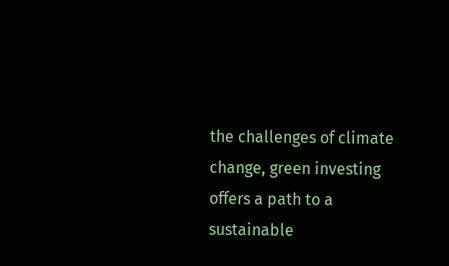the challenges of climate change, green investing offers a path to a sustainable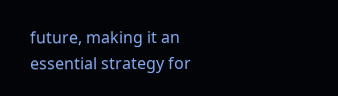future, making it an essential strategy for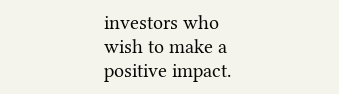investors who wish to make a positive impact.